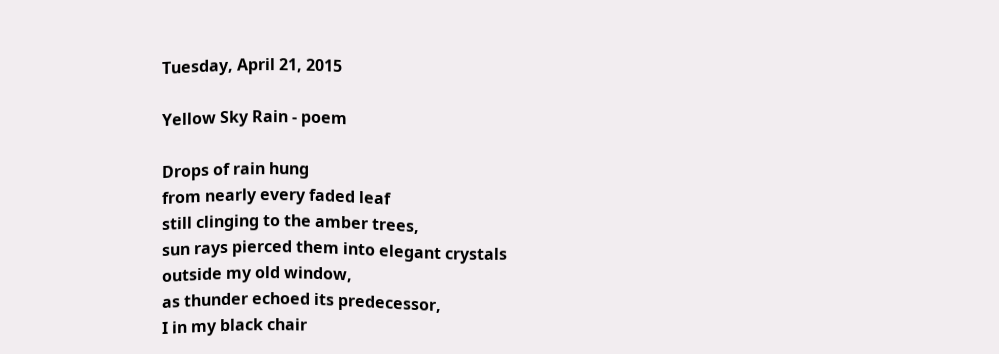Tuesday, April 21, 2015

Yellow Sky Rain - poem

Drops of rain hung
from nearly every faded leaf
still clinging to the amber trees,
sun rays pierced them into elegant crystals
outside my old window,
as thunder echoed its predecessor,
I in my black chair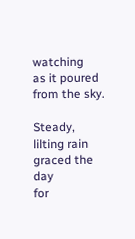watching
as it poured from the sky.

Steady, lilting rain graced the day
for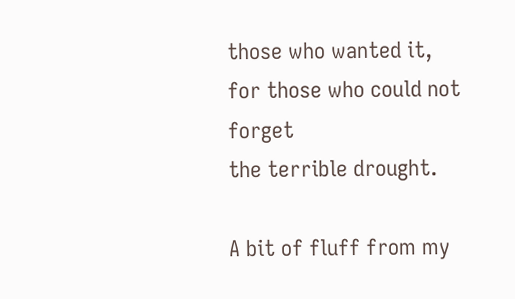those who wanted it,
for those who could not forget
the terrible drought.

A bit of fluff from my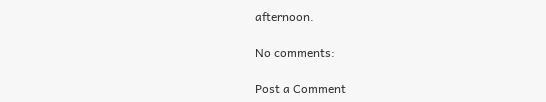afternoon.

No comments:

Post a Comment